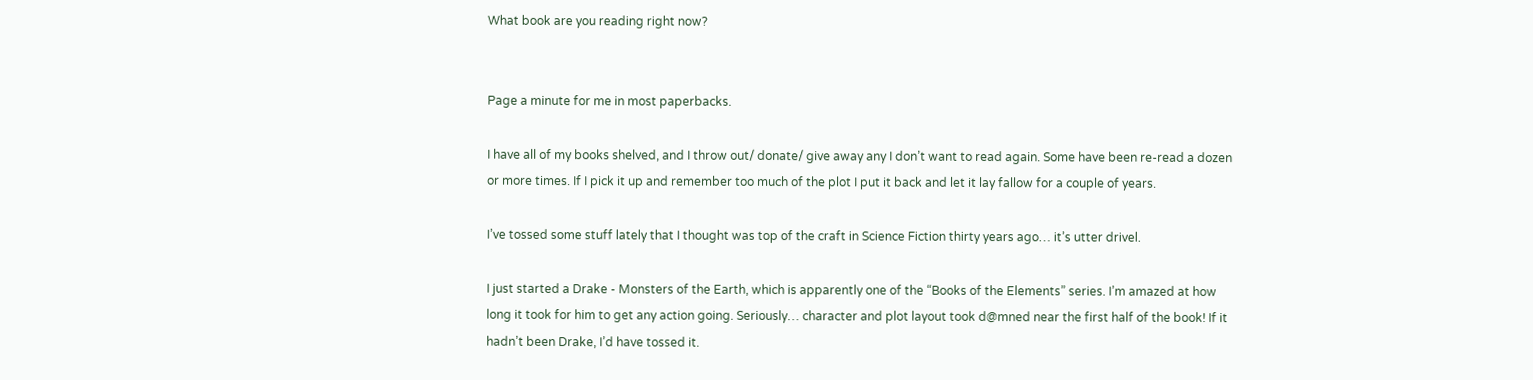What book are you reading right now?


Page a minute for me in most paperbacks.

I have all of my books shelved, and I throw out/ donate/ give away any I don’t want to read again. Some have been re-read a dozen or more times. If I pick it up and remember too much of the plot I put it back and let it lay fallow for a couple of years.

I’ve tossed some stuff lately that I thought was top of the craft in Science Fiction thirty years ago… it’s utter drivel.

I just started a Drake - Monsters of the Earth, which is apparently one of the “Books of the Elements” series. I’m amazed at how long it took for him to get any action going. Seriously… character and plot layout took d@mned near the first half of the book! If it hadn’t been Drake, I’d have tossed it.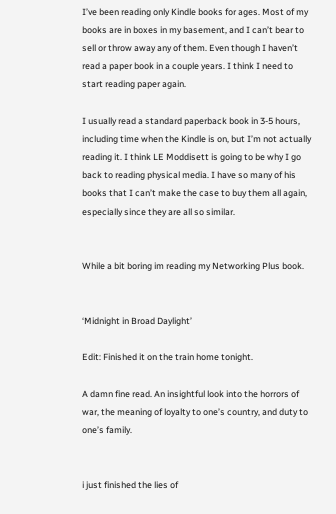I’ve been reading only Kindle books for ages. Most of my books are in boxes in my basement, and I can’t bear to sell or throw away any of them. Even though I haven’t read a paper book in a couple years. I think I need to start reading paper again.

I usually read a standard paperback book in 3-5 hours, including time when the Kindle is on, but I’m not actually reading it. I think LE Moddisett is going to be why I go back to reading physical media. I have so many of his books that I can’t make the case to buy them all again, especially since they are all so similar.


While a bit boring im reading my Networking Plus book.


‘Midnight in Broad Daylight’

Edit: Finished it on the train home tonight.

A damn fine read. An insightful look into the horrors of war, the meaning of loyalty to one’s country, and duty to one’s family.


i just finished the lies of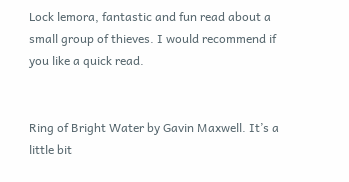Lock lemora, fantastic and fun read about a small group of thieves. I would recommend if you like a quick read.


Ring of Bright Water by Gavin Maxwell. It’s a little bit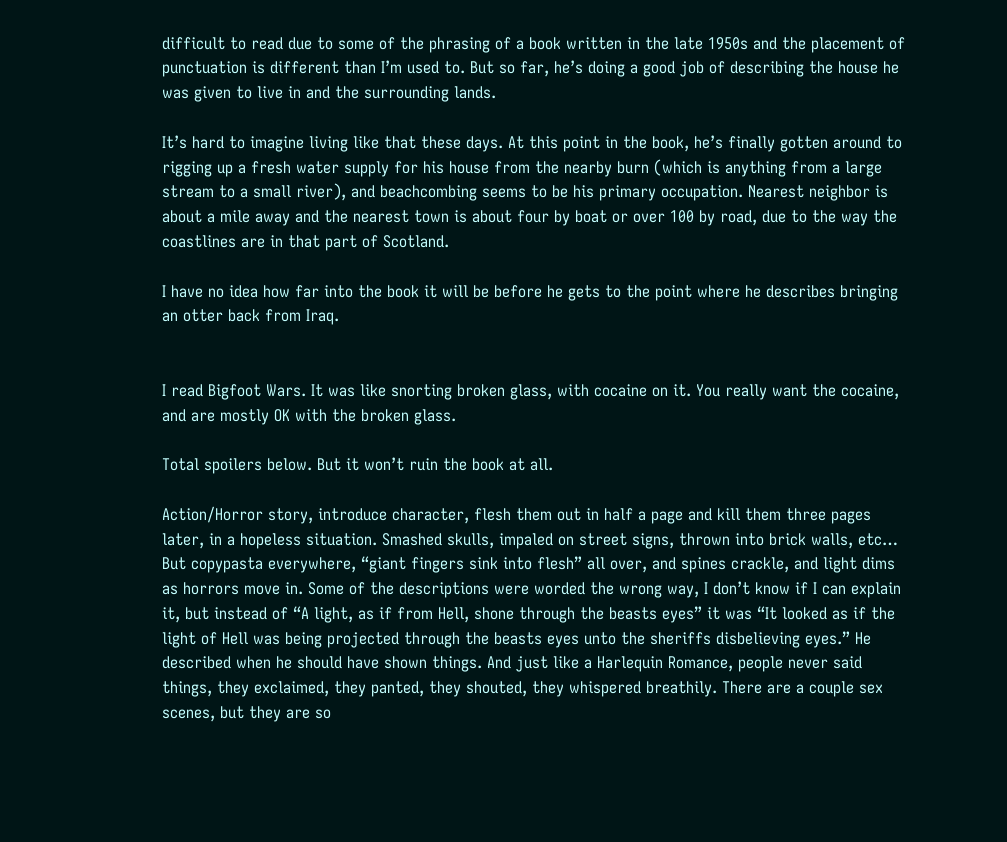difficult to read due to some of the phrasing of a book written in the late 1950s and the placement of punctuation is different than I’m used to. But so far, he’s doing a good job of describing the house he was given to live in and the surrounding lands.

It’s hard to imagine living like that these days. At this point in the book, he’s finally gotten around to rigging up a fresh water supply for his house from the nearby burn (which is anything from a large stream to a small river), and beachcombing seems to be his primary occupation. Nearest neighbor is about a mile away and the nearest town is about four by boat or over 100 by road, due to the way the coastlines are in that part of Scotland.

I have no idea how far into the book it will be before he gets to the point where he describes bringing an otter back from Iraq.


I read Bigfoot Wars. It was like snorting broken glass, with cocaine on it. You really want the cocaine, and are mostly OK with the broken glass.

Total spoilers below. But it won’t ruin the book at all.

Action/Horror story, introduce character, flesh them out in half a page and kill them three pages later, in a hopeless situation. Smashed skulls, impaled on street signs, thrown into brick walls, etc… But copypasta everywhere, “giant fingers sink into flesh” all over, and spines crackle, and light dims as horrors move in. Some of the descriptions were worded the wrong way, I don’t know if I can explain it, but instead of “A light, as if from Hell, shone through the beasts eyes” it was “It looked as if the light of Hell was being projected through the beasts eyes unto the sheriffs disbelieving eyes.” He described when he should have shown things. And just like a Harlequin Romance, people never said things, they exclaimed, they panted, they shouted, they whispered breathily. There are a couple sex scenes, but they are so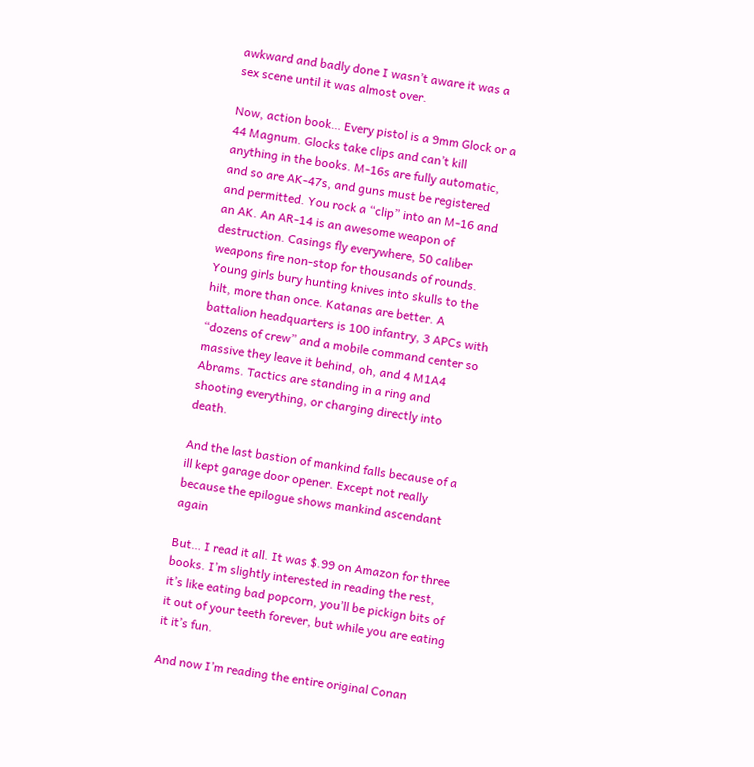awkward and badly done I wasn’t aware it was a sex scene until it was almost over.

Now, action book… Every pistol is a 9mm Glock or a 44 Magnum. Glocks take clips and can’t kill anything in the books. M-16s are fully automatic, and so are AK-47s, and guns must be registered and permitted. You rock a “clip” into an M-16 and an AK. An AR-14 is an awesome weapon of destruction. Casings fly everywhere, 50 caliber weapons fire non-stop for thousands of rounds. Young girls bury hunting knives into skulls to the hilt, more than once. Katanas are better. A battalion headquarters is 100 infantry, 3 APCs with “dozens of crew” and a mobile command center so massive they leave it behind, oh, and 4 M1A4 Abrams. Tactics are standing in a ring and shooting everything, or charging directly into death.

And the last bastion of mankind falls because of a ill kept garage door opener. Except not really because the epilogue shows mankind ascendant again

But… I read it all. It was $.99 on Amazon for three books. I’m slightly interested in reading the rest, it’s like eating bad popcorn, you’ll be pickign bits of it out of your teeth forever, but while you are eating it it’s fun.

And now I’m reading the entire original Conan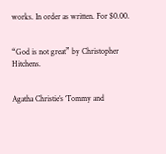works. In order as written. For $0.00.


“God is not great” by Christopher Hitchens.


Agatha Christie’s ‘Tommy and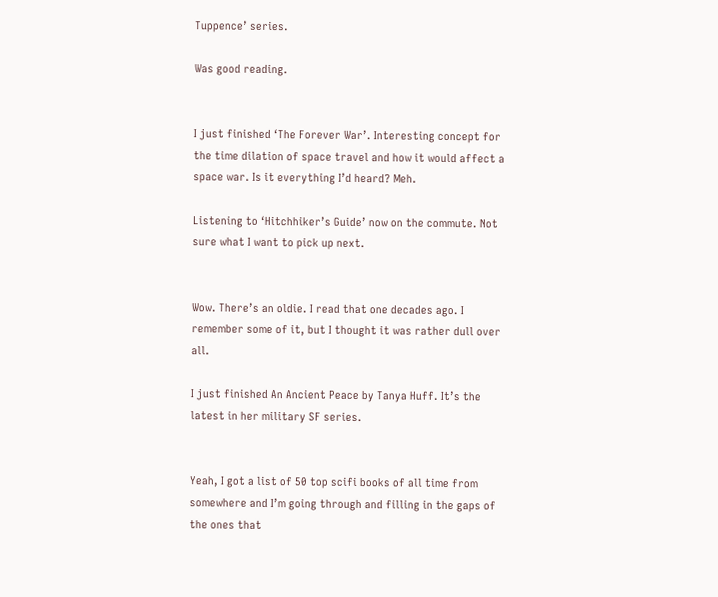Tuppence’ series.

Was good reading.


I just finished ‘The Forever War’. Interesting concept for the time dilation of space travel and how it would affect a space war. Is it everything I’d heard? Meh.

Listening to ‘Hitchhiker’s Guide’ now on the commute. Not sure what I want to pick up next.


Wow. There’s an oldie. I read that one decades ago. I remember some of it, but I thought it was rather dull over all.

I just finished An Ancient Peace by Tanya Huff. It’s the latest in her military SF series.


Yeah, I got a list of 50 top scifi books of all time from somewhere and I’m going through and filling in the gaps of the ones that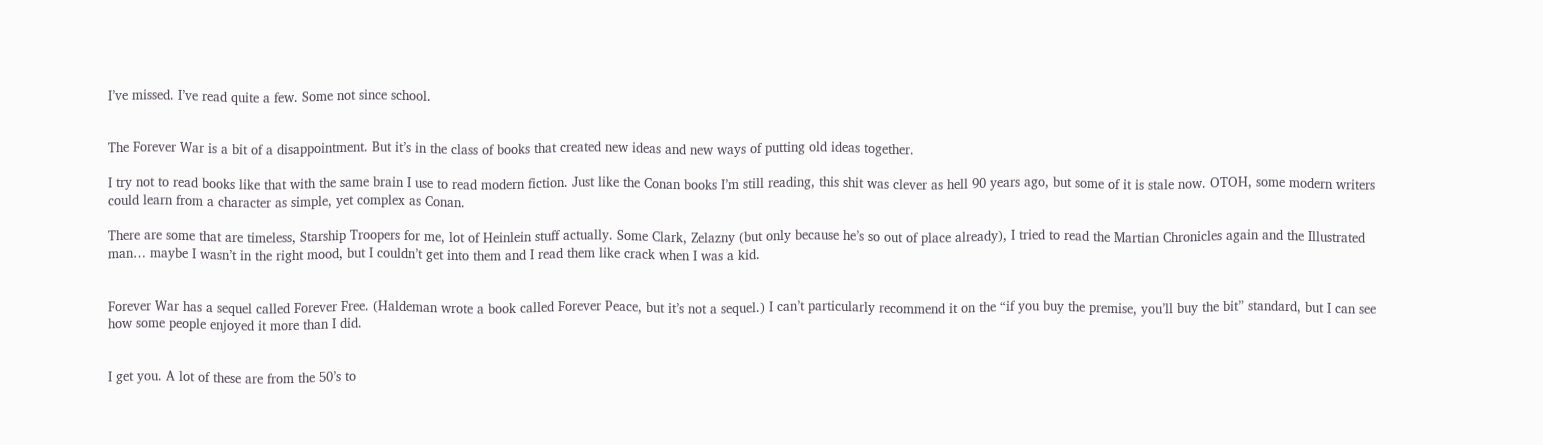I’ve missed. I’ve read quite a few. Some not since school.


The Forever War is a bit of a disappointment. But it’s in the class of books that created new ideas and new ways of putting old ideas together.

I try not to read books like that with the same brain I use to read modern fiction. Just like the Conan books I’m still reading, this shit was clever as hell 90 years ago, but some of it is stale now. OTOH, some modern writers could learn from a character as simple, yet complex as Conan.

There are some that are timeless, Starship Troopers for me, lot of Heinlein stuff actually. Some Clark, Zelazny (but only because he’s so out of place already), I tried to read the Martian Chronicles again and the Illustrated man… maybe I wasn’t in the right mood, but I couldn’t get into them and I read them like crack when I was a kid.


Forever War has a sequel called Forever Free. (Haldeman wrote a book called Forever Peace, but it’s not a sequel.) I can’t particularly recommend it on the “if you buy the premise, you’ll buy the bit” standard, but I can see how some people enjoyed it more than I did.


I get you. A lot of these are from the 50’s to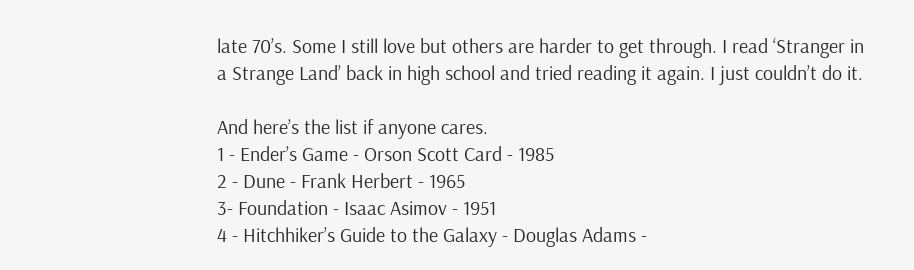late 70’s. Some I still love but others are harder to get through. I read ‘Stranger in a Strange Land’ back in high school and tried reading it again. I just couldn’t do it.

And here’s the list if anyone cares.
1 - Ender’s Game - Orson Scott Card - 1985
2 - Dune - Frank Herbert - 1965
3- Foundation - Isaac Asimov - 1951
4 - Hitchhiker’s Guide to the Galaxy - Douglas Adams -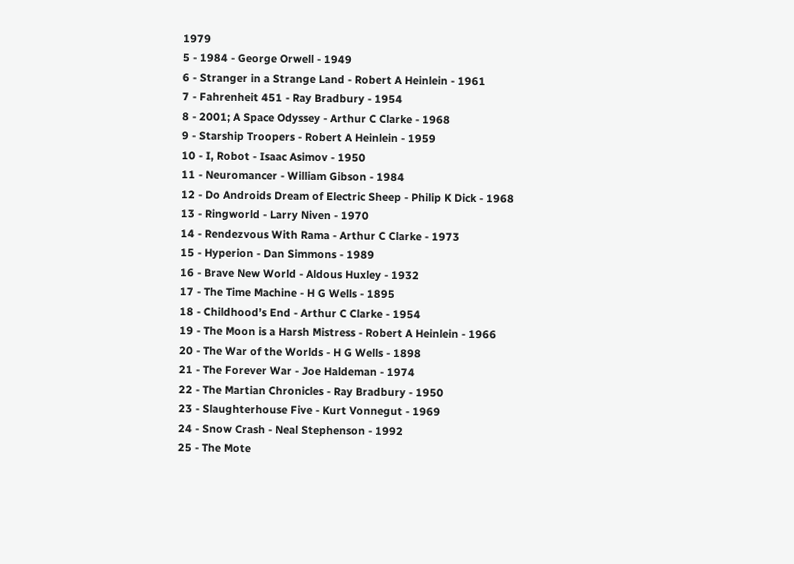1979
5 - 1984 - George Orwell - 1949
6 - Stranger in a Strange Land - Robert A Heinlein - 1961
7 - Fahrenheit 451 - Ray Bradbury - 1954
8 - 2001; A Space Odyssey - Arthur C Clarke - 1968
9 - Starship Troopers - Robert A Heinlein - 1959
10 - I, Robot - Isaac Asimov - 1950
11 - Neuromancer - William Gibson - 1984
12 - Do Androids Dream of Electric Sheep - Philip K Dick - 1968
13 - Ringworld - Larry Niven - 1970
14 - Rendezvous With Rama - Arthur C Clarke - 1973
15 - Hyperion - Dan Simmons - 1989
16 - Brave New World - Aldous Huxley - 1932
17 - The Time Machine - H G Wells - 1895
18 - Childhood’s End - Arthur C Clarke - 1954
19 - The Moon is a Harsh Mistress - Robert A Heinlein - 1966
20 - The War of the Worlds - H G Wells - 1898
21 - The Forever War - Joe Haldeman - 1974
22 - The Martian Chronicles - Ray Bradbury - 1950
23 - Slaughterhouse Five - Kurt Vonnegut - 1969
24 - Snow Crash - Neal Stephenson - 1992
25 - The Mote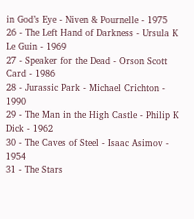in God’s Eye - Niven & Pournelle - 1975
26 - The Left Hand of Darkness - Ursula K Le Guin - 1969
27 - Speaker for the Dead - Orson Scott Card - 1986
28 - Jurassic Park - Michael Crichton - 1990
29 - The Man in the High Castle - Philip K Dick - 1962
30 - The Caves of Steel - Isaac Asimov - 1954
31 - The Stars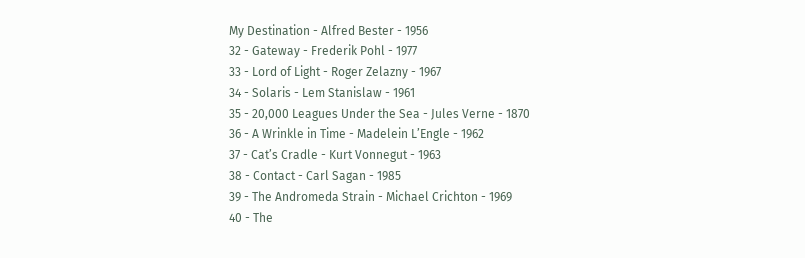My Destination - Alfred Bester - 1956
32 - Gateway - Frederik Pohl - 1977
33 - Lord of Light - Roger Zelazny - 1967
34 - Solaris - Lem Stanislaw - 1961
35 - 20,000 Leagues Under the Sea - Jules Verne - 1870
36 - A Wrinkle in Time - Madelein L’Engle - 1962
37 - Cat’s Cradle - Kurt Vonnegut - 1963
38 - Contact - Carl Sagan - 1985
39 - The Andromeda Strain - Michael Crichton - 1969
40 - The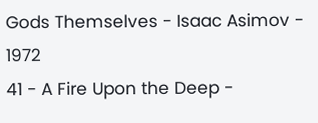Gods Themselves - Isaac Asimov - 1972
41 - A Fire Upon the Deep -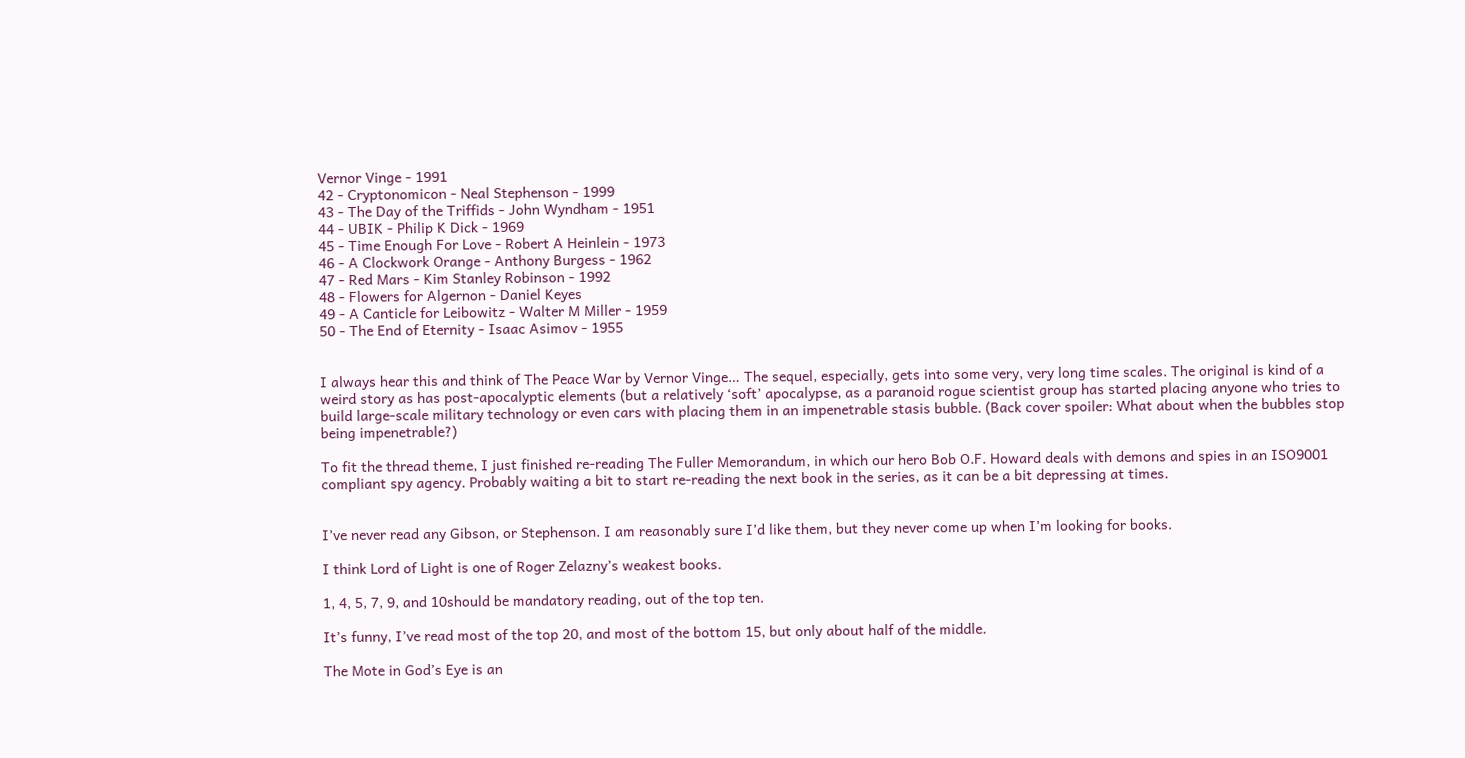Vernor Vinge - 1991
42 - Cryptonomicon - Neal Stephenson - 1999
43 - The Day of the Triffids - John Wyndham - 1951
44 - UBIK - Philip K Dick - 1969
45 - Time Enough For Love - Robert A Heinlein - 1973
46 - A Clockwork Orange - Anthony Burgess - 1962
47 - Red Mars - Kim Stanley Robinson - 1992
48 - Flowers for Algernon - Daniel Keyes
49 - A Canticle for Leibowitz - Walter M Miller - 1959
50 - The End of Eternity - Isaac Asimov - 1955


I always hear this and think of The Peace War by Vernor Vinge… The sequel, especially, gets into some very, very long time scales. The original is kind of a weird story as has post-apocalyptic elements (but a relatively ‘soft’ apocalypse, as a paranoid rogue scientist group has started placing anyone who tries to build large-scale military technology or even cars with placing them in an impenetrable stasis bubble. (Back cover spoiler: What about when the bubbles stop being impenetrable?)

To fit the thread theme, I just finished re-reading The Fuller Memorandum, in which our hero Bob O.F. Howard deals with demons and spies in an ISO9001 compliant spy agency. Probably waiting a bit to start re-reading the next book in the series, as it can be a bit depressing at times.


I’ve never read any Gibson, or Stephenson. I am reasonably sure I’d like them, but they never come up when I’m looking for books.

I think Lord of Light is one of Roger Zelazny’s weakest books.

1, 4, 5, 7, 9, and 10should be mandatory reading, out of the top ten.

It’s funny, I’ve read most of the top 20, and most of the bottom 15, but only about half of the middle.

The Mote in God’s Eye is an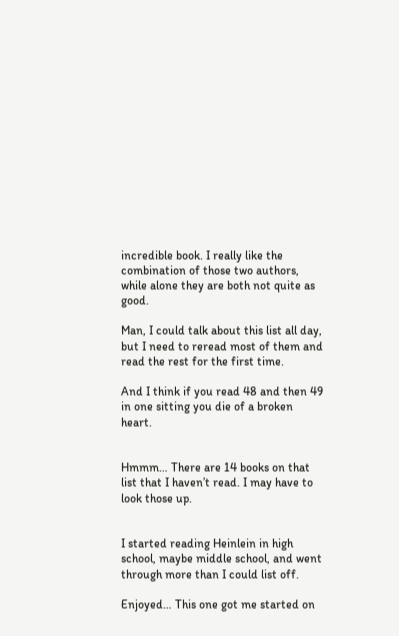incredible book. I really like the combination of those two authors, while alone they are both not quite as good.

Man, I could talk about this list all day, but I need to reread most of them and read the rest for the first time.

And I think if you read 48 and then 49 in one sitting you die of a broken heart.


Hmmm… There are 14 books on that list that I haven’t read. I may have to look those up.


I started reading Heinlein in high school, maybe middle school, and went through more than I could list off.

Enjoyed… This one got me started on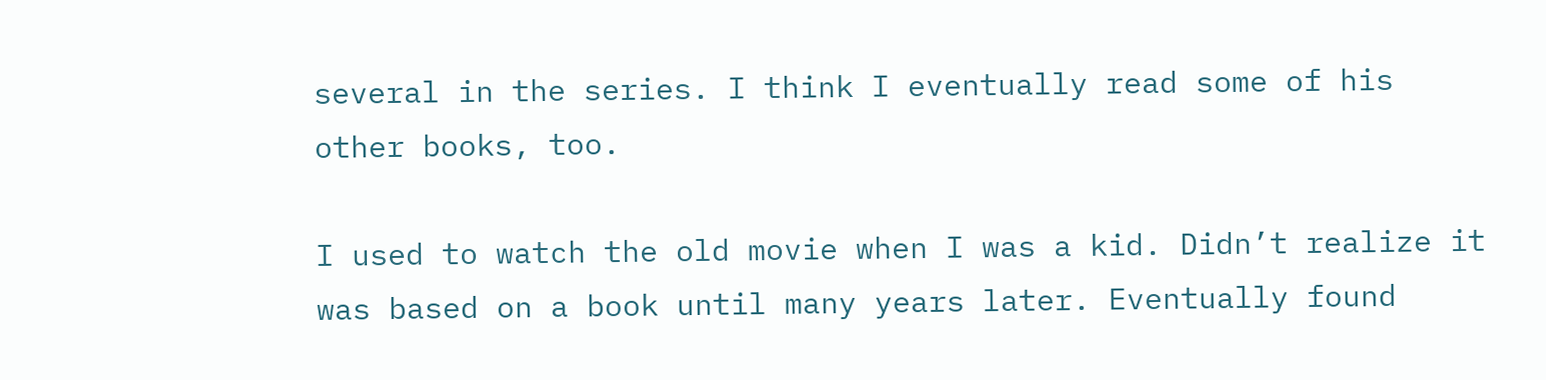several in the series. I think I eventually read some of his other books, too.

I used to watch the old movie when I was a kid. Didn’t realize it was based on a book until many years later. Eventually found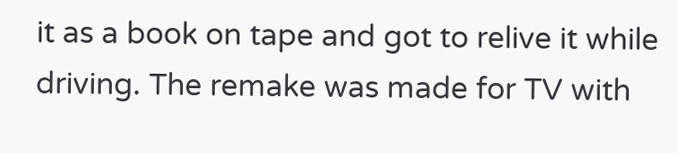it as a book on tape and got to relive it while driving. The remake was made for TV with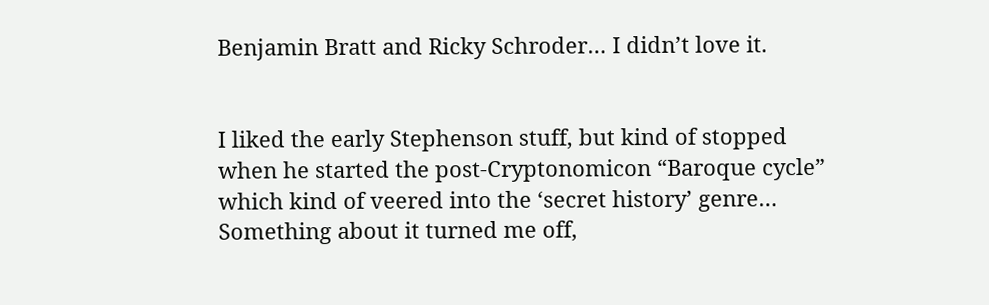Benjamin Bratt and Ricky Schroder… I didn’t love it.


I liked the early Stephenson stuff, but kind of stopped when he started the post-Cryptonomicon “Baroque cycle” which kind of veered into the ‘secret history’ genre… Something about it turned me off,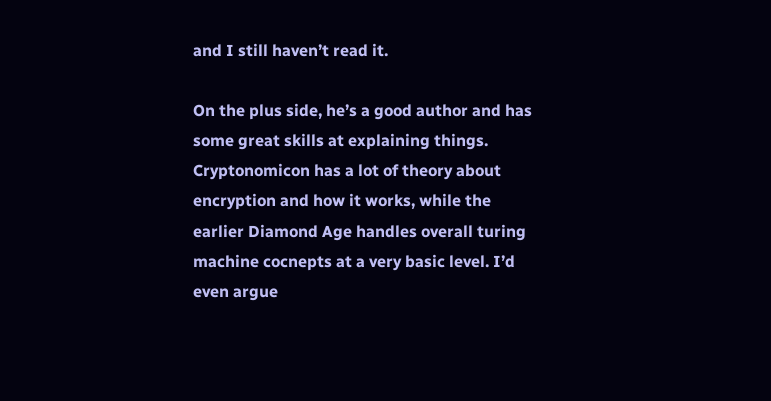and I still haven’t read it.

On the plus side, he’s a good author and has some great skills at explaining things. Cryptonomicon has a lot of theory about encryption and how it works, while the earlier Diamond Age handles overall turing machine cocnepts at a very basic level. I’d even argue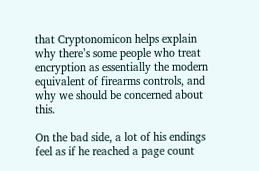that Cryptonomicon helps explain why there’s some people who treat encryption as essentially the modern equivalent of firearms controls, and why we should be concerned about this.

On the bad side, a lot of his endings feel as if he reached a page count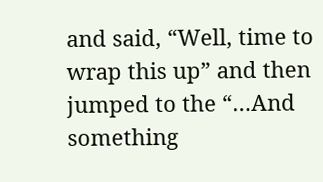and said, “Well, time to wrap this up” and then jumped to the “…And something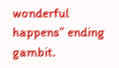wonderful happens” ending gambit.